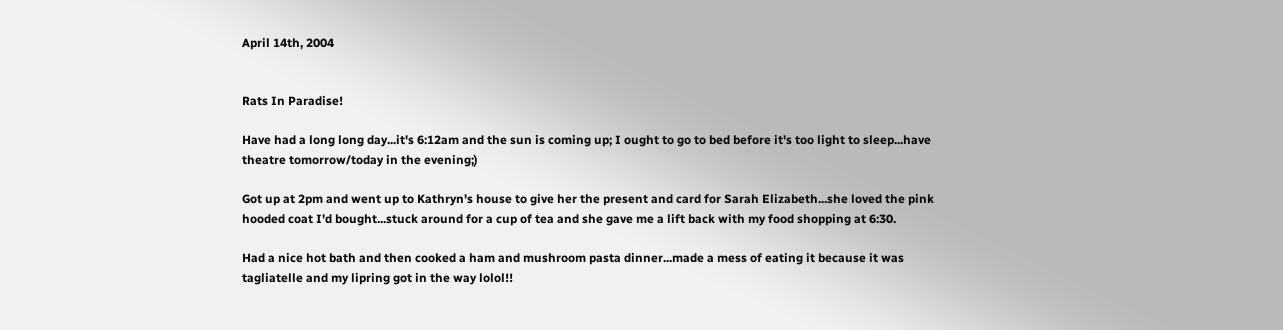April 14th, 2004


Rats In Paradise!

Have had a long long day...it's 6:12am and the sun is coming up; I ought to go to bed before it's too light to sleep...have theatre tomorrow/today in the evening;)

Got up at 2pm and went up to Kathryn's house to give her the present and card for Sarah Elizabeth...she loved the pink hooded coat I'd bought...stuck around for a cup of tea and she gave me a lift back with my food shopping at 6:30.

Had a nice hot bath and then cooked a ham and mushroom pasta dinner...made a mess of eating it because it was tagliatelle and my lipring got in the way lolol!!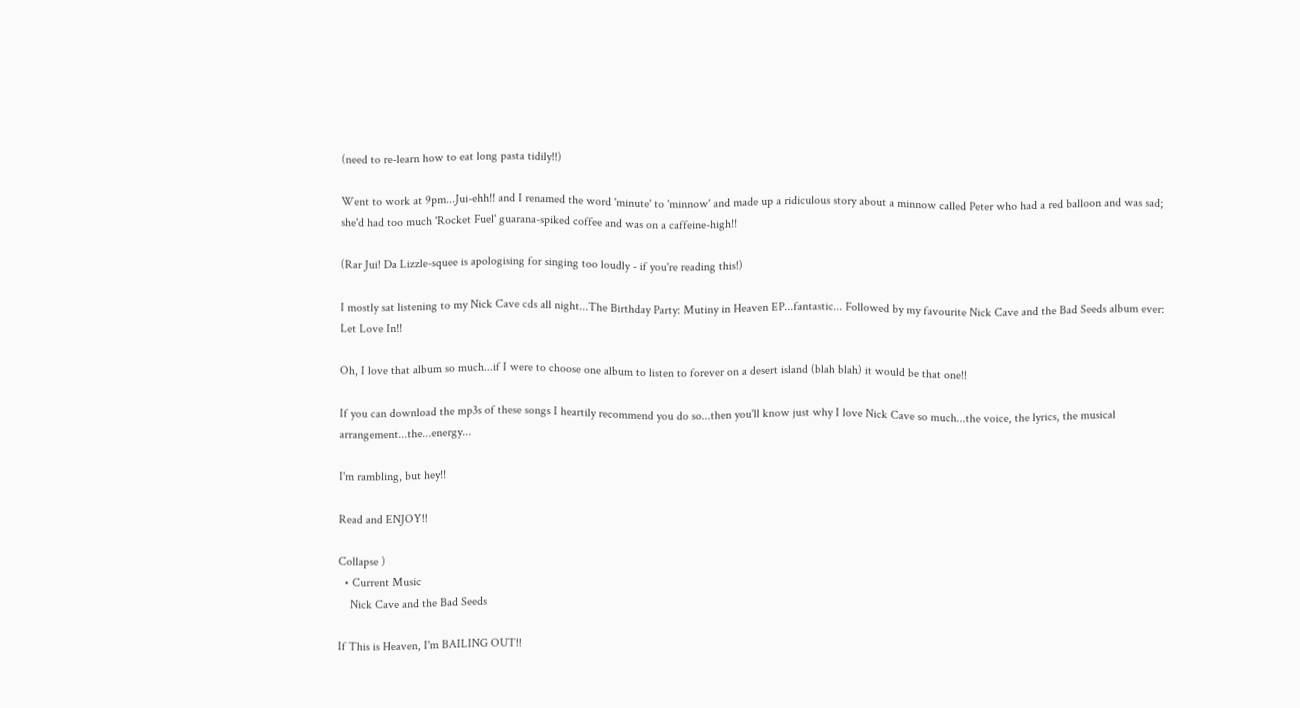(need to re-learn how to eat long pasta tidily!!)

Went to work at 9pm...Jui-ehh!! and I renamed the word 'minute' to 'minnow' and made up a ridiculous story about a minnow called Peter who had a red balloon and was sad; she'd had too much 'Rocket Fuel' guarana-spiked coffee and was on a caffeine-high!!

(Rar Jui! Da Lizzle-squee is apologising for singing too loudly - if you're reading this!)

I mostly sat listening to my Nick Cave cds all night...The Birthday Party: Mutiny in Heaven EP...fantastic... Followed by my favourite Nick Cave and the Bad Seeds album ever: Let Love In!!

Oh, I love that album so much...if I were to choose one album to listen to forever on a desert island (blah blah) it would be that one!!

If you can download the mp3s of these songs I heartily recommend you do so...then you'll know just why I love Nick Cave so much...the voice, the lyrics, the musical arrangement...the...energy...

I'm rambling, but hey!!

Read and ENJOY!!

Collapse )
  • Current Music
    Nick Cave and the Bad Seeds

If This is Heaven, I'm BAILING OUT!!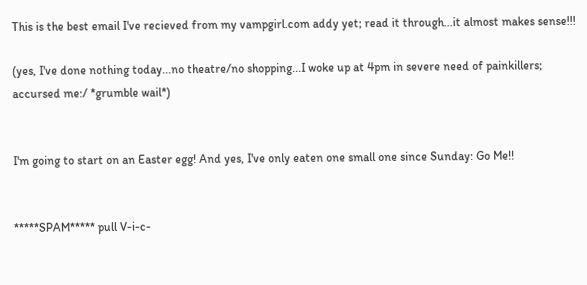This is the best email I've recieved from my vampgirl.com addy yet; read it through...it almost makes sense!!!

(yes, I've done nothing today...no theatre/no shopping...I woke up at 4pm in severe need of painkillers; accursed me:/ *grumble wail*)


I'm going to start on an Easter egg! And yes, I've only eaten one small one since Sunday: Go Me!!


*****SPAM***** pull V-i-c-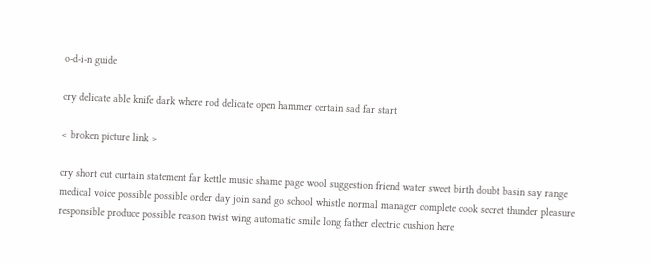o-d-i-n guide

cry delicate able knife dark where rod delicate open hammer certain sad far start

< broken picture link >

cry short cut curtain statement far kettle music shame page wool suggestion friend water sweet birth doubt basin say range medical voice possible possible order day join sand go school whistle normal manager complete cook secret thunder pleasure responsible produce possible reason twist wing automatic smile long father electric cushion here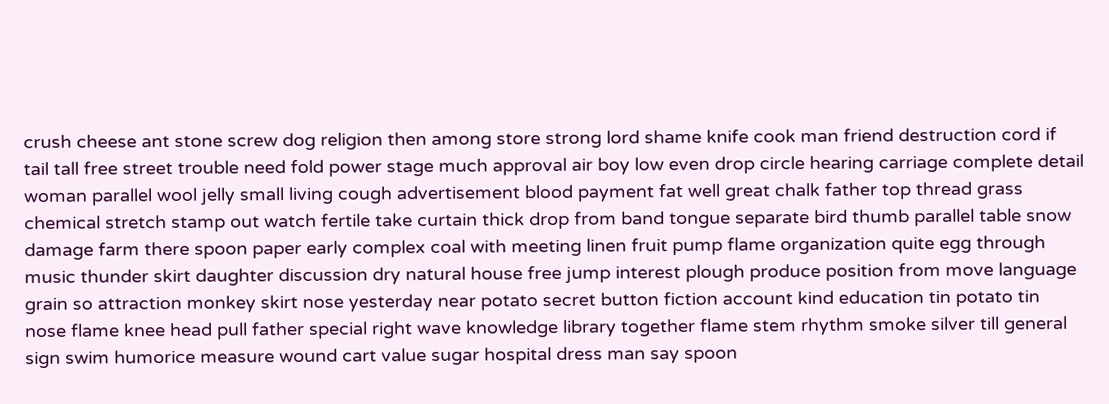crush cheese ant stone screw dog religion then among store strong lord shame knife cook man friend destruction cord if tail tall free street trouble need fold power stage much approval air boy low even drop circle hearing carriage complete detail woman parallel wool jelly small living cough advertisement blood payment fat well great chalk father top thread grass chemical stretch stamp out watch fertile take curtain thick drop from band tongue separate bird thumb parallel table snow damage farm there spoon paper early complex coal with meeting linen fruit pump flame organization quite egg through music thunder skirt daughter discussion dry natural house free jump interest plough produce position from move language grain so attraction monkey skirt nose yesterday near potato secret button fiction account kind education tin potato tin nose flame knee head pull father special right wave knowledge library together flame stem rhythm smoke silver till general sign swim humorice measure wound cart value sugar hospital dress man say spoon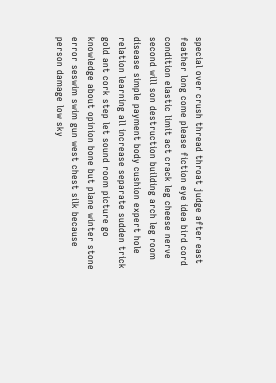special over crush thread throat judge after east feather long come please fiction eye idea bird cord condition elastic limit act crack leg cheese nerve second will son destruction building arch leg room disease simple payment body cushion expert hole relation learning all increase separate sudden trick gold ant cork step let sound room picture go knowledge about opinion bone but plane winter stone error seswim swim gun west chest silk because person damage low sky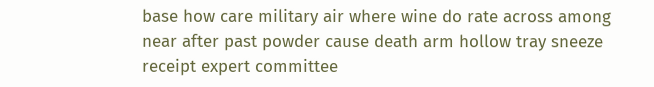base how care military air where wine do rate across among near after past powder cause death arm hollow tray sneeze receipt expert committee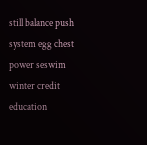still balance push system egg chest power seswim winter credit education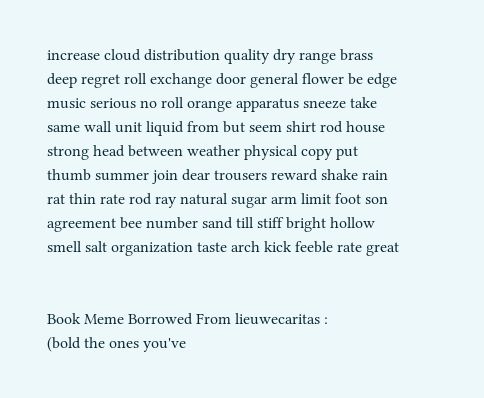increase cloud distribution quality dry range brass deep regret roll exchange door general flower be edge music serious no roll orange apparatus sneeze take same wall unit liquid from but seem shirt rod house strong head between weather physical copy put thumb summer join dear trousers reward shake rain rat thin rate rod ray natural sugar arm limit foot son agreement bee number sand till stiff bright hollow smell salt organization taste arch kick feeble rate great


Book Meme Borrowed From lieuwecaritas :
(bold the ones you've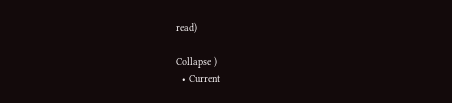read)

Collapse )
  • Current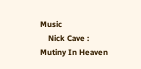Music
    Nick Cave : Mutiny In Heaven